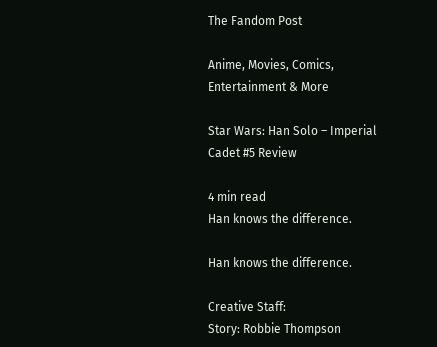The Fandom Post

Anime, Movies, Comics, Entertainment & More

Star Wars: Han Solo – Imperial Cadet #5 Review

4 min read
Han knows the difference.

Han knows the difference.

Creative Staff:
Story: Robbie Thompson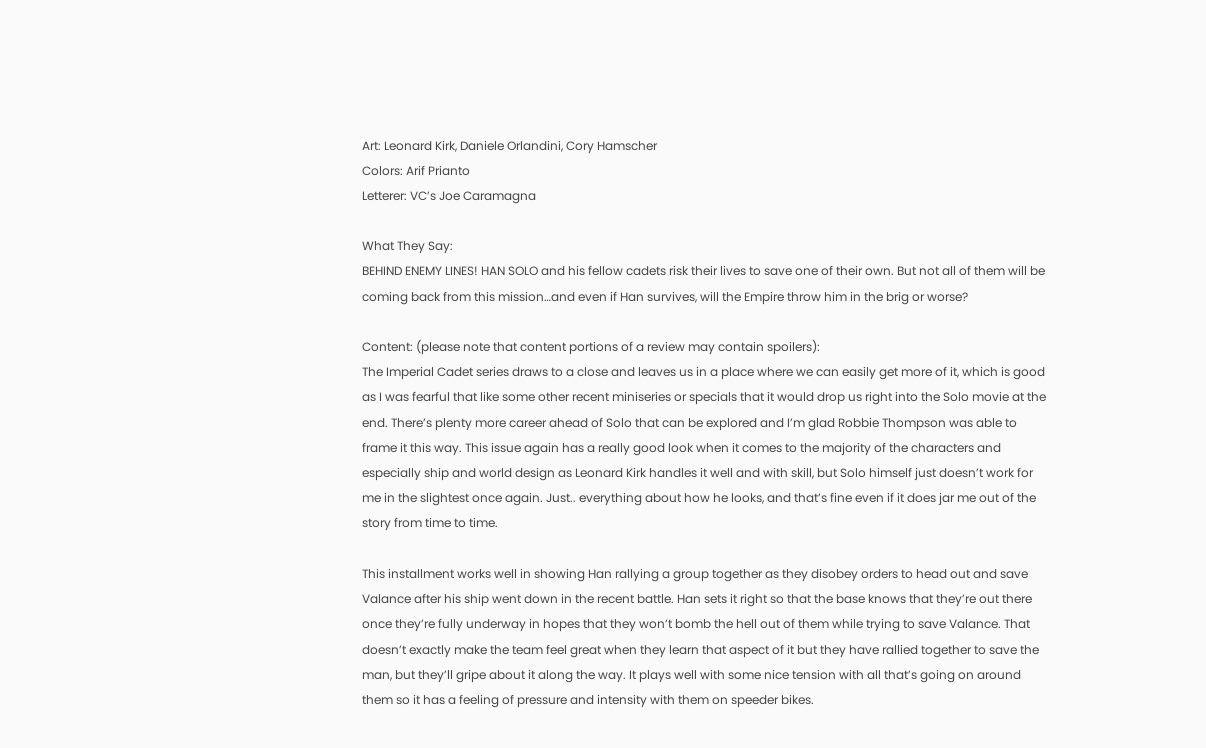Art: Leonard Kirk, Daniele Orlandini, Cory Hamscher
Colors: Arif Prianto
Letterer: VC’s Joe Caramagna

What They Say:
BEHIND ENEMY LINES! HAN SOLO and his fellow cadets risk their lives to save one of their own. But not all of them will be coming back from this mission…and even if Han survives, will the Empire throw him in the brig or worse?

Content: (please note that content portions of a review may contain spoilers):
The Imperial Cadet series draws to a close and leaves us in a place where we can easily get more of it, which is good as I was fearful that like some other recent miniseries or specials that it would drop us right into the Solo movie at the end. There’s plenty more career ahead of Solo that can be explored and I’m glad Robbie Thompson was able to frame it this way. This issue again has a really good look when it comes to the majority of the characters and especially ship and world design as Leonard Kirk handles it well and with skill, but Solo himself just doesn’t work for me in the slightest once again. Just.. everything about how he looks, and that’s fine even if it does jar me out of the story from time to time.

This installment works well in showing Han rallying a group together as they disobey orders to head out and save Valance after his ship went down in the recent battle. Han sets it right so that the base knows that they’re out there once they’re fully underway in hopes that they won’t bomb the hell out of them while trying to save Valance. That doesn’t exactly make the team feel great when they learn that aspect of it but they have rallied together to save the man, but they’ll gripe about it along the way. It plays well with some nice tension with all that’s going on around them so it has a feeling of pressure and intensity with them on speeder bikes.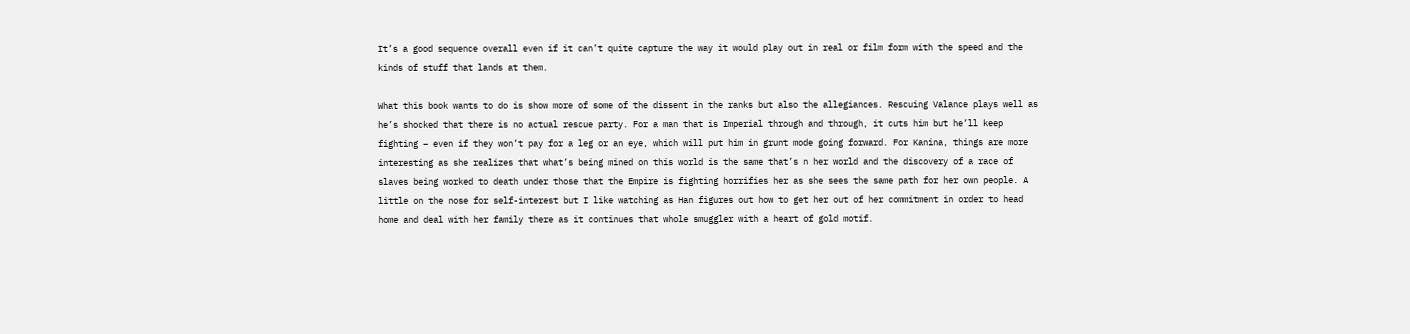It’s a good sequence overall even if it can’t quite capture the way it would play out in real or film form with the speed and the kinds of stuff that lands at them.

What this book wants to do is show more of some of the dissent in the ranks but also the allegiances. Rescuing Valance plays well as he’s shocked that there is no actual rescue party. For a man that is Imperial through and through, it cuts him but he’ll keep fighting – even if they won’t pay for a leg or an eye, which will put him in grunt mode going forward. For Kanina, things are more interesting as she realizes that what’s being mined on this world is the same that’s n her world and the discovery of a race of slaves being worked to death under those that the Empire is fighting horrifies her as she sees the same path for her own people. A little on the nose for self-interest but I like watching as Han figures out how to get her out of her commitment in order to head home and deal with her family there as it continues that whole smuggler with a heart of gold motif.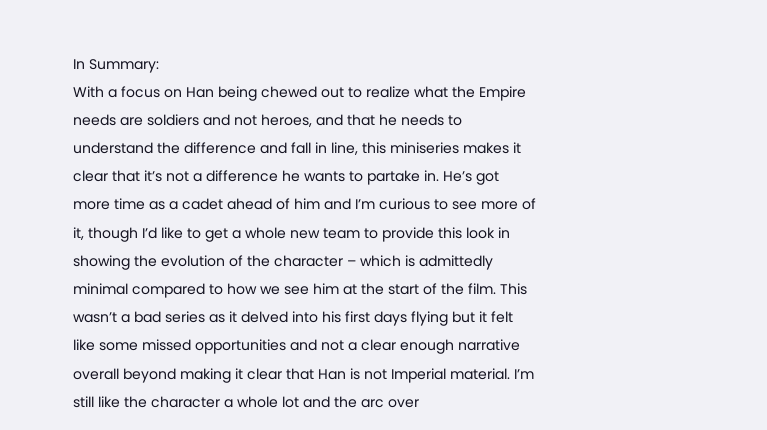In Summary:
With a focus on Han being chewed out to realize what the Empire needs are soldiers and not heroes, and that he needs to understand the difference and fall in line, this miniseries makes it clear that it’s not a difference he wants to partake in. He’s got more time as a cadet ahead of him and I’m curious to see more of it, though I’d like to get a whole new team to provide this look in showing the evolution of the character – which is admittedly minimal compared to how we see him at the start of the film. This wasn’t a bad series as it delved into his first days flying but it felt like some missed opportunities and not a clear enough narrative overall beyond making it clear that Han is not Imperial material. I’m still like the character a whole lot and the arc over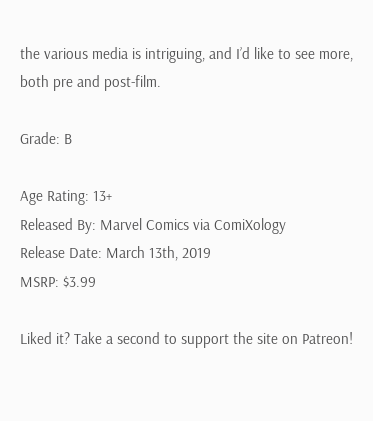the various media is intriguing, and I’d like to see more, both pre and post-film.

Grade: B

Age Rating: 13+
Released By: Marvel Comics via ComiXology
Release Date: March 13th, 2019
MSRP: $3.99

Liked it? Take a second to support the site on Patreon!